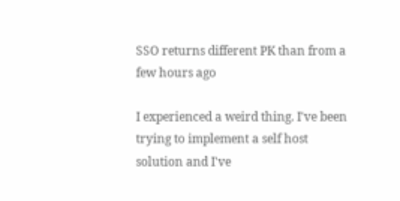SSO returns different PK than from a few hours ago

I experienced a weird thing. I've been trying to implement a self host solution and I've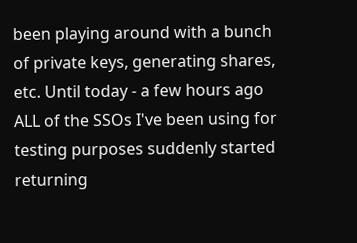been playing around with a bunch of private keys, generating shares, etc. Until today - a few hours ago ALL of the SSOs I've been using for testing purposes suddenly started returning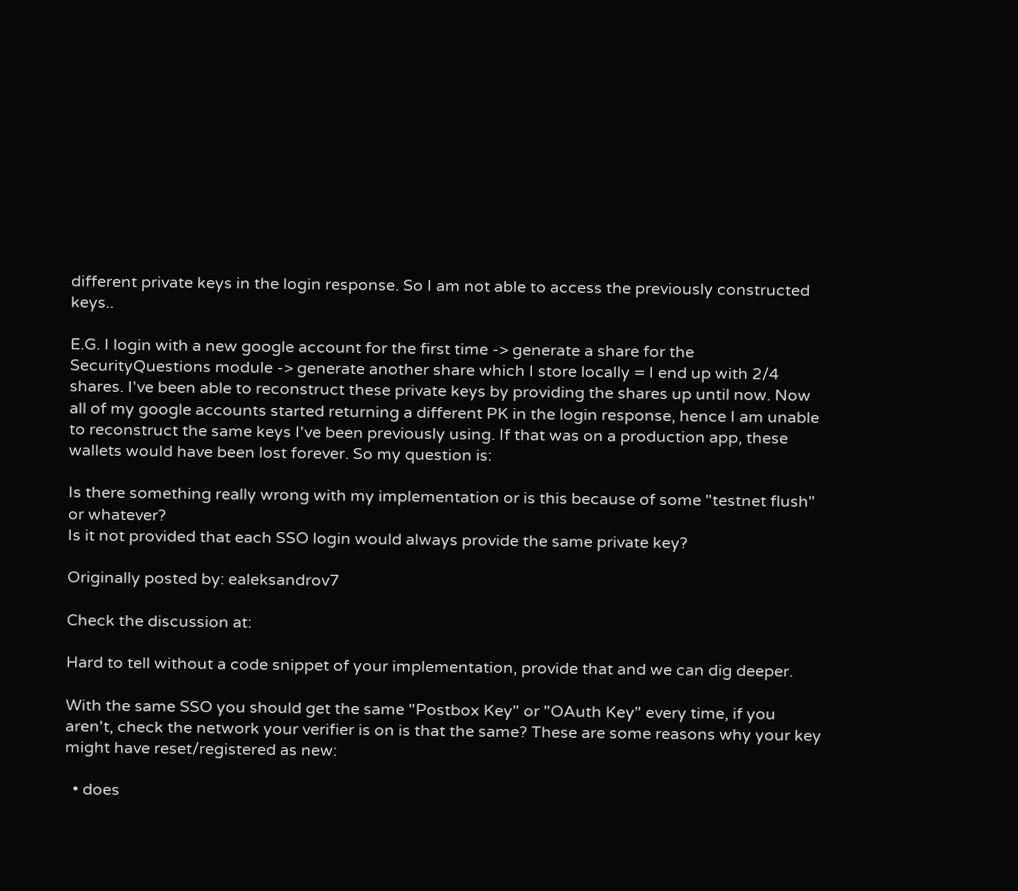different private keys in the login response. So I am not able to access the previously constructed keys..

E.G. I login with a new google account for the first time -> generate a share for the SecurityQuestions module -> generate another share which I store locally = I end up with 2/4 shares. I've been able to reconstruct these private keys by providing the shares up until now. Now all of my google accounts started returning a different PK in the login response, hence I am unable to reconstruct the same keys I've been previously using. If that was on a production app, these wallets would have been lost forever. So my question is:

Is there something really wrong with my implementation or is this because of some "testnet flush" or whatever?
Is it not provided that each SSO login would always provide the same private key?

Originally posted by: ealeksandrov7

Check the discussion at:

Hard to tell without a code snippet of your implementation, provide that and we can dig deeper.

With the same SSO you should get the same "Postbox Key" or "OAuth Key" every time, if you aren't, check the network your verifier is on is that the same? These are some reasons why your key might have reset/registered as new:

  • does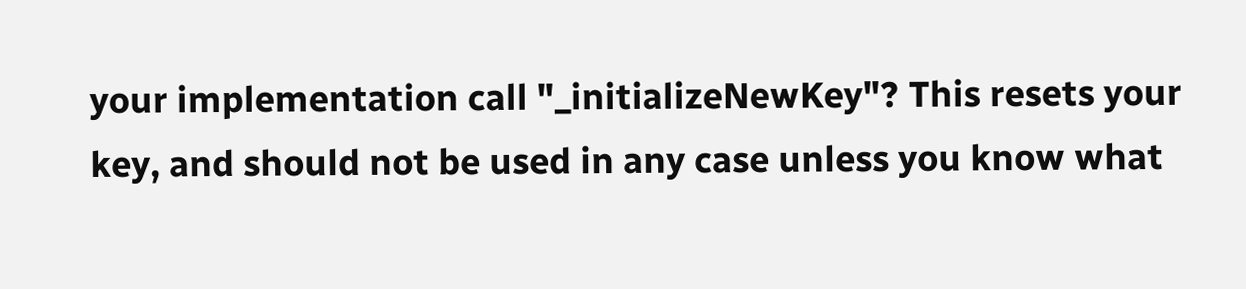your implementation call "_initializeNewKey"? This resets your key, and should not be used in any case unless you know what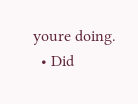youre doing.
  • Did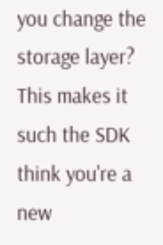you change the storage layer? This makes it such the SDK think you're a new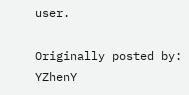user.

Originally posted by: YZhenY